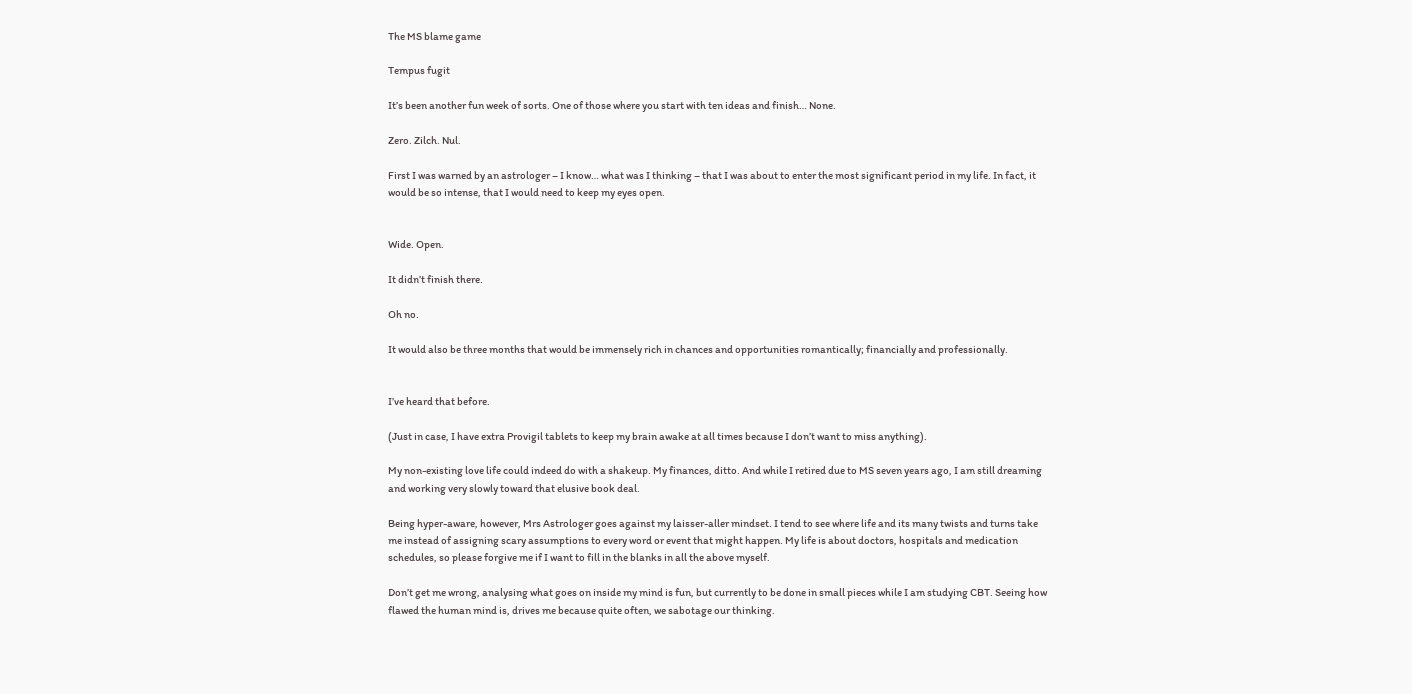The MS blame game

Tempus fugit

It’s been another fun week of sorts. One of those where you start with ten ideas and finish… None.

Zero. Zilch. Nul.

First I was warned by an astrologer – I know… what was I thinking – that I was about to enter the most significant period in my life. In fact, it would be so intense, that I would need to keep my eyes open.


Wide. Open.

It didn’t finish there.

Oh no.

It would also be three months that would be immensely rich in chances and opportunities romantically; financially and professionally.


I’ve heard that before.

(Just in case, I have extra Provigil tablets to keep my brain awake at all times because I don’t want to miss anything).

My non-existing love life could indeed do with a shakeup. My finances, ditto. And while I retired due to MS seven years ago, I am still dreaming and working very slowly toward that elusive book deal.

Being hyper-aware, however, Mrs Astrologer goes against my laisser-aller mindset. I tend to see where life and its many twists and turns take me instead of assigning scary assumptions to every word or event that might happen. My life is about doctors, hospitals and medication schedules, so please forgive me if I want to fill in the blanks in all the above myself.

Don’t get me wrong, analysing what goes on inside my mind is fun, but currently to be done in small pieces while I am studying CBT. Seeing how flawed the human mind is, drives me because quite often, we sabotage our thinking.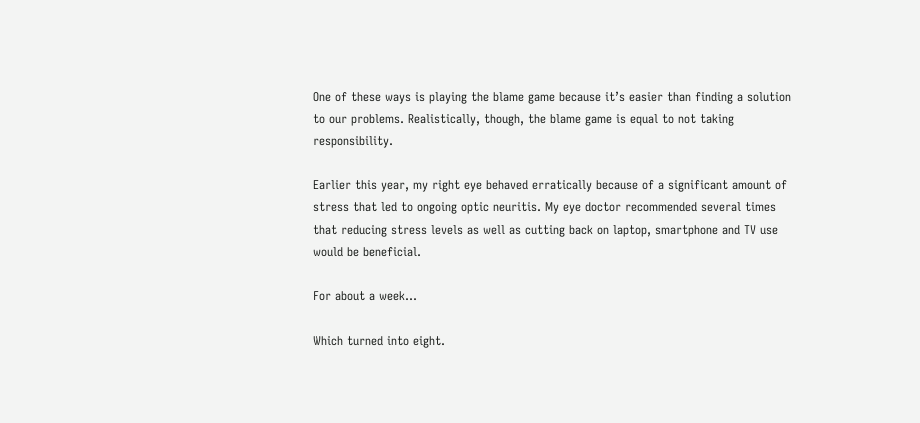One of these ways is playing the blame game because it’s easier than finding a solution to our problems. Realistically, though, the blame game is equal to not taking responsibility.

Earlier this year, my right eye behaved erratically because of a significant amount of stress that led to ongoing optic neuritis. My eye doctor recommended several times that reducing stress levels as well as cutting back on laptop, smartphone and TV use would be beneficial.

For about a week…

Which turned into eight.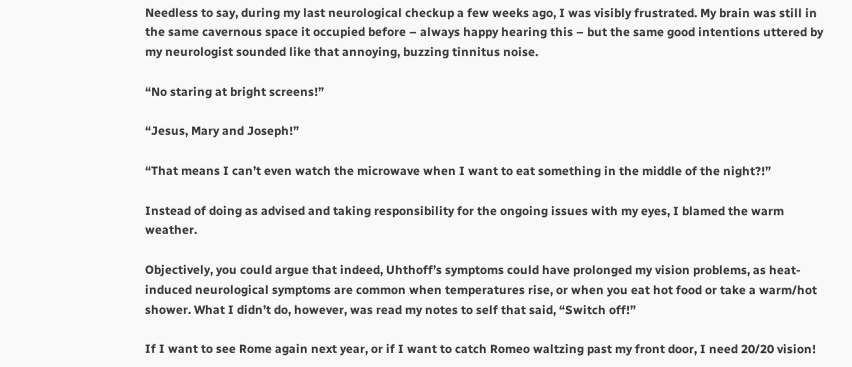Needless to say, during my last neurological checkup a few weeks ago, I was visibly frustrated. My brain was still in the same cavernous space it occupied before – always happy hearing this – but the same good intentions uttered by my neurologist sounded like that annoying, buzzing tinnitus noise.

“No staring at bright screens!”

“Jesus, Mary and Joseph!”

“That means I can’t even watch the microwave when I want to eat something in the middle of the night?!”

Instead of doing as advised and taking responsibility for the ongoing issues with my eyes, I blamed the warm weather.

Objectively, you could argue that indeed, Uhthoff’s symptoms could have prolonged my vision problems, as heat-induced neurological symptoms are common when temperatures rise, or when you eat hot food or take a warm/hot shower. What I didn’t do, however, was read my notes to self that said, “Switch off!”

If I want to see Rome again next year, or if I want to catch Romeo waltzing past my front door, I need 20/20 vision!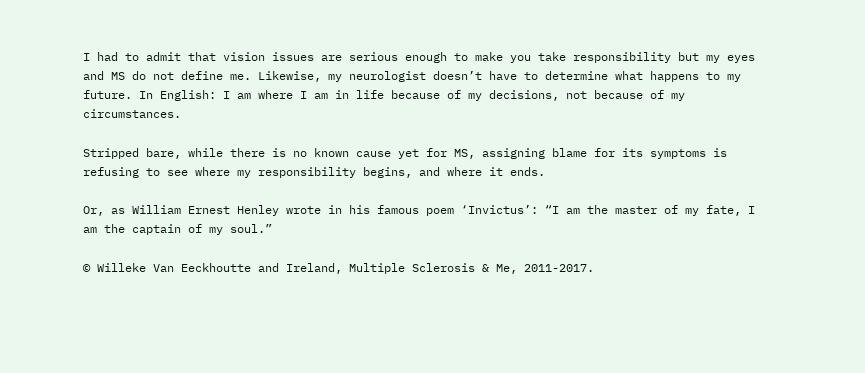I had to admit that vision issues are serious enough to make you take responsibility but my eyes and MS do not define me. Likewise, my neurologist doesn’t have to determine what happens to my future. In English: I am where I am in life because of my decisions, not because of my circumstances.

Stripped bare, while there is no known cause yet for MS, assigning blame for its symptoms is refusing to see where my responsibility begins, and where it ends.

Or, as William Ernest Henley wrote in his famous poem ‘Invictus’: “I am the master of my fate, I am the captain of my soul.”

© Willeke Van Eeckhoutte and Ireland, Multiple Sclerosis & Me, 2011-2017.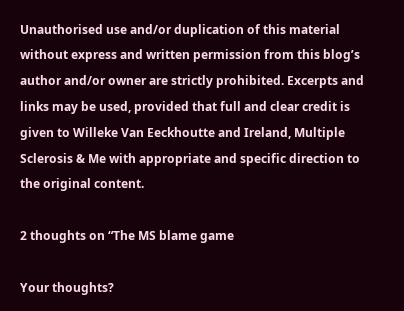Unauthorised use and/or duplication of this material without express and written permission from this blog’s author and/or owner are strictly prohibited. Excerpts and links may be used, provided that full and clear credit is given to Willeke Van Eeckhoutte and Ireland, Multiple Sclerosis & Me with appropriate and specific direction to the original content.

2 thoughts on “The MS blame game

Your thoughts?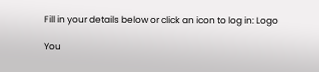Fill in your details below or click an icon to log in: Logo

You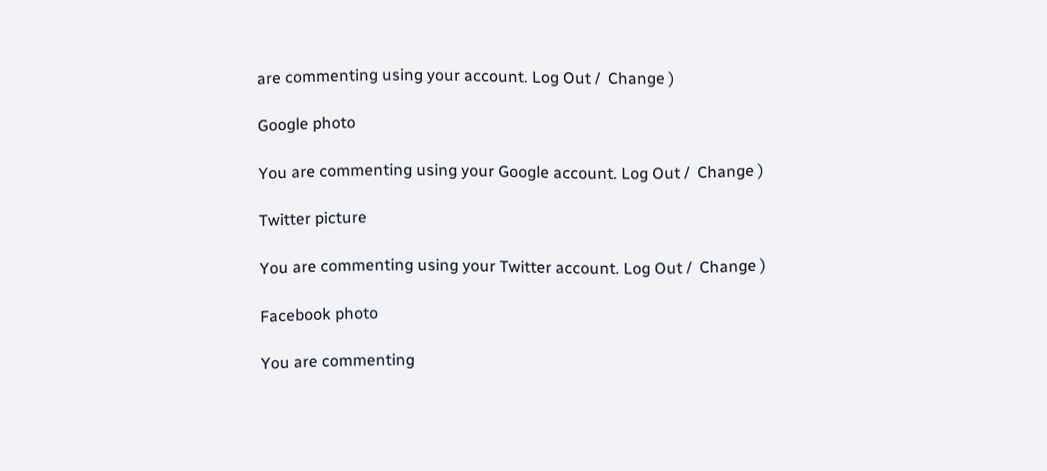are commenting using your account. Log Out /  Change )

Google photo

You are commenting using your Google account. Log Out /  Change )

Twitter picture

You are commenting using your Twitter account. Log Out /  Change )

Facebook photo

You are commenting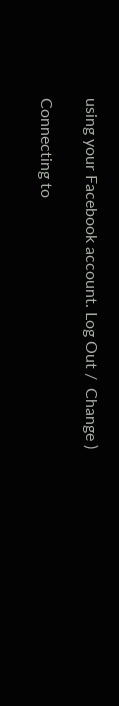using your Facebook account. Log Out /  Change )

Connecting to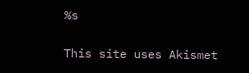%s

This site uses Akismet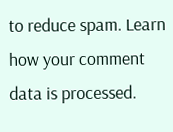to reduce spam. Learn how your comment data is processed.